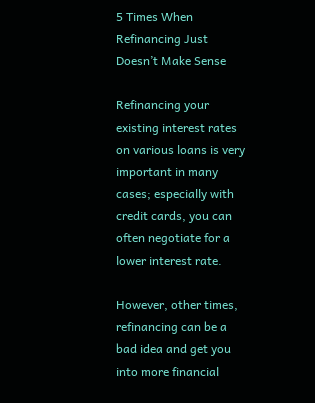5 Times When Refinancing Just Doesn’t Make Sense

Refinancing your existing interest rates on various loans is very important in many cases; especially with credit cards, you can often negotiate for a lower interest rate.

However, other times, refinancing can be a bad idea and get you into more financial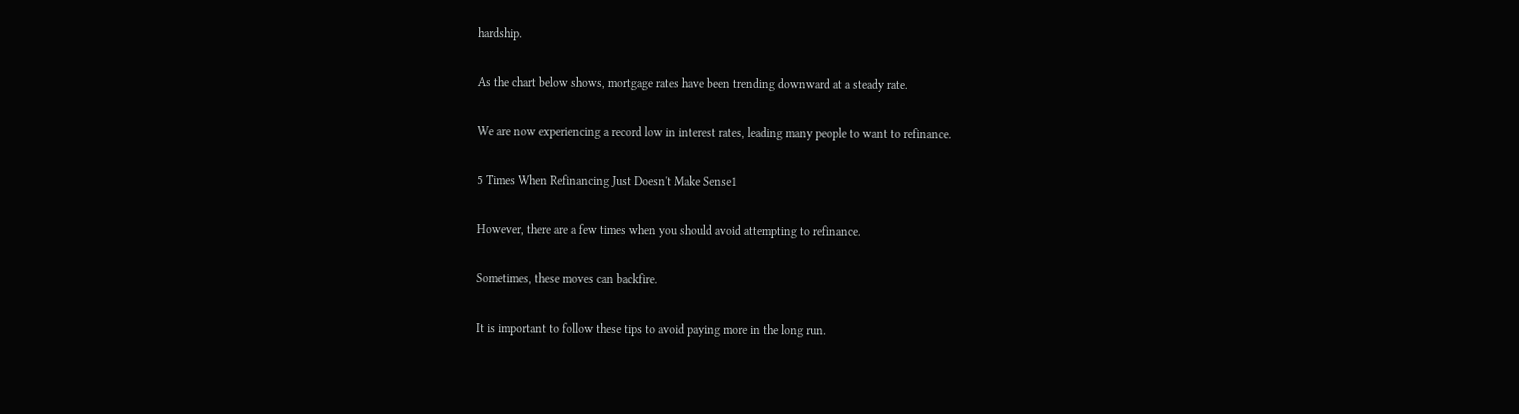hardship.

As the chart below shows, mortgage rates have been trending downward at a steady rate.

We are now experiencing a record low in interest rates, leading many people to want to refinance.

5 Times When Refinancing Just Doesn't Make Sense1

However, there are a few times when you should avoid attempting to refinance.

Sometimes, these moves can backfire.

It is important to follow these tips to avoid paying more in the long run.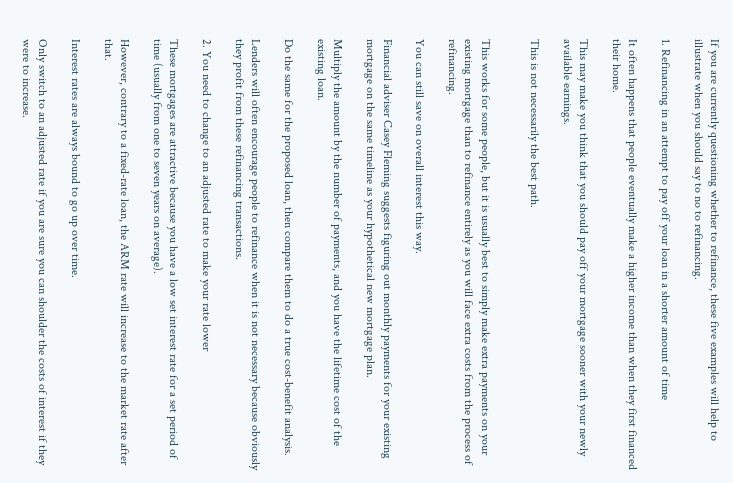If you are currently questioning whether to refinance, these five examples will help to illustrate when you should say to no to refinancing.

1. Refinancing in an attempt to pay off your loan in a shorter amount of time

It often happens that people eventually make a higher income than when they first financed their home.

This may make you think that you should pay off your mortgage sooner with your newly available earnings.

This is not necessarily the best path.


This works for some people, but it is usually best to simply make extra payments on your existing mortgage than to refinance entirely as you will face extra costs from the process of refinancing.

You can still save on overall interest this way.

Financial adviser Casey Fleming suggests figuring out monthly payments for your existing mortgage on the same timeline as your hypothetical new mortgage plan.

Multiply the amount by the number of payments, and you have the lifetime cost of the existing loan.

Do the same for the proposed loan, then compare them to do a true cost-benefit analysis.

Lenders will often encourage people to refinance when it is not necessary because obviously they profit from these refinancing transactions.

2. You need to change to an adjusted rate to make your rate lower

These mortgages are attractive because you have a low set interest rate for a set period of time (usually from one to seven years on average).

However, contrary to a fixed-rate loan, the ARM rate will increase to the market rate after that.

Interest rates are always bound to go up over time.

Only switch to an adjusted rate if you are sure you can shoulder the costs of interest if they were to increase.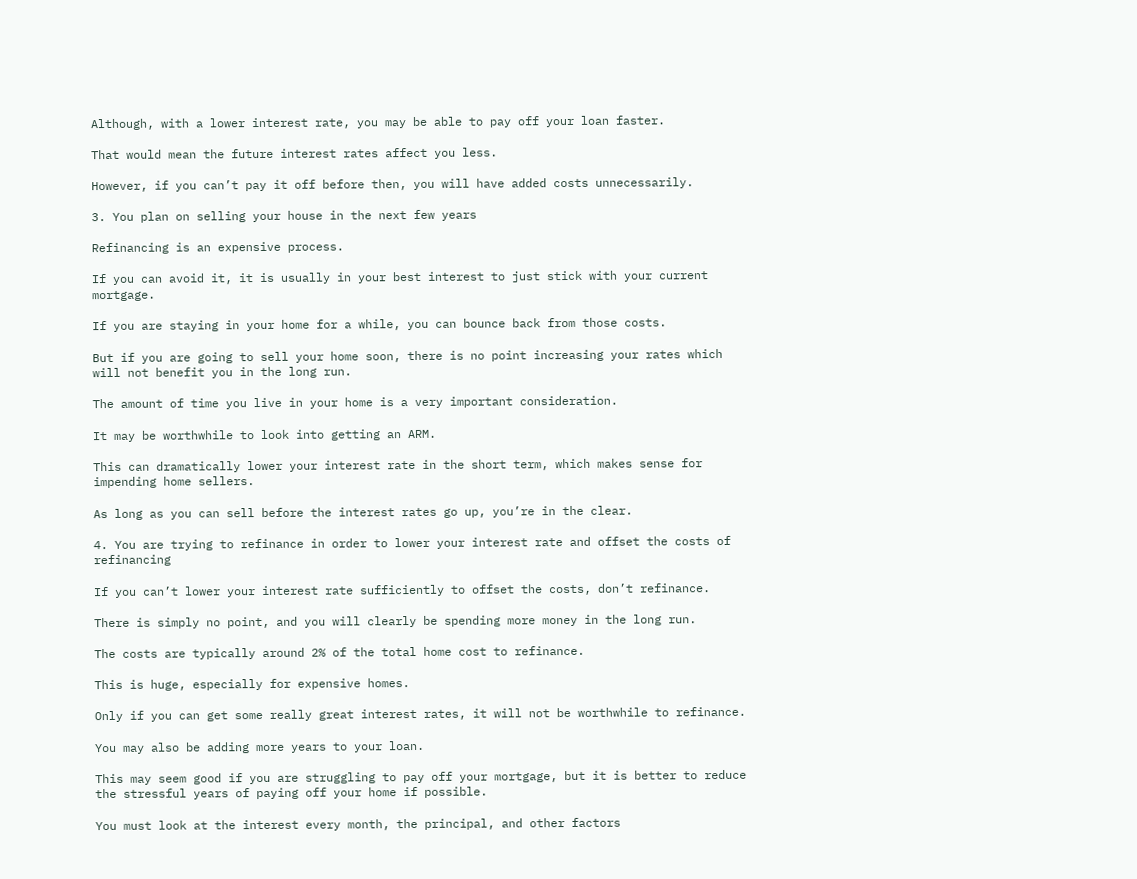Although, with a lower interest rate, you may be able to pay off your loan faster.

That would mean the future interest rates affect you less.

However, if you can’t pay it off before then, you will have added costs unnecessarily.

3. You plan on selling your house in the next few years

Refinancing is an expensive process.

If you can avoid it, it is usually in your best interest to just stick with your current mortgage.

If you are staying in your home for a while, you can bounce back from those costs.

But if you are going to sell your home soon, there is no point increasing your rates which will not benefit you in the long run.

The amount of time you live in your home is a very important consideration.

It may be worthwhile to look into getting an ARM.

This can dramatically lower your interest rate in the short term, which makes sense for impending home sellers.

As long as you can sell before the interest rates go up, you’re in the clear.

4. You are trying to refinance in order to lower your interest rate and offset the costs of refinancing

If you can’t lower your interest rate sufficiently to offset the costs, don’t refinance.

There is simply no point, and you will clearly be spending more money in the long run.

The costs are typically around 2% of the total home cost to refinance.

This is huge, especially for expensive homes.

Only if you can get some really great interest rates, it will not be worthwhile to refinance.

You may also be adding more years to your loan.

This may seem good if you are struggling to pay off your mortgage, but it is better to reduce the stressful years of paying off your home if possible.

You must look at the interest every month, the principal, and other factors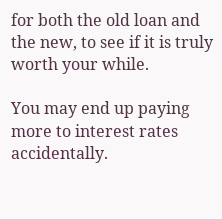for both the old loan and the new, to see if it is truly worth your while.

You may end up paying more to interest rates accidentally.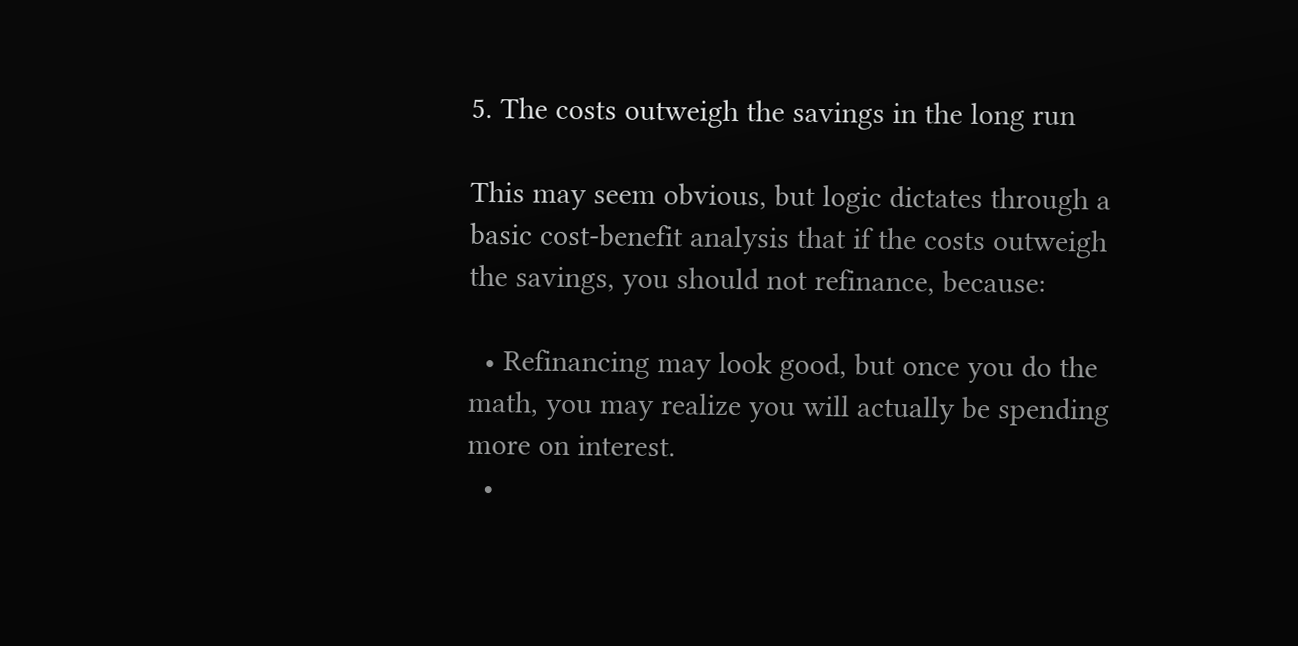5. The costs outweigh the savings in the long run

This may seem obvious, but logic dictates through a basic cost-benefit analysis that if the costs outweigh the savings, you should not refinance, because:

  • Refinancing may look good, but once you do the math, you may realize you will actually be spending more on interest.
  •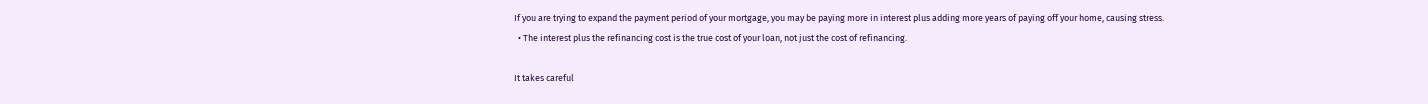If you are trying to expand the payment period of your mortgage, you may be paying more in interest plus adding more years of paying off your home, causing stress.
  • The interest plus the refinancing cost is the true cost of your loan, not just the cost of refinancing.

It takes careful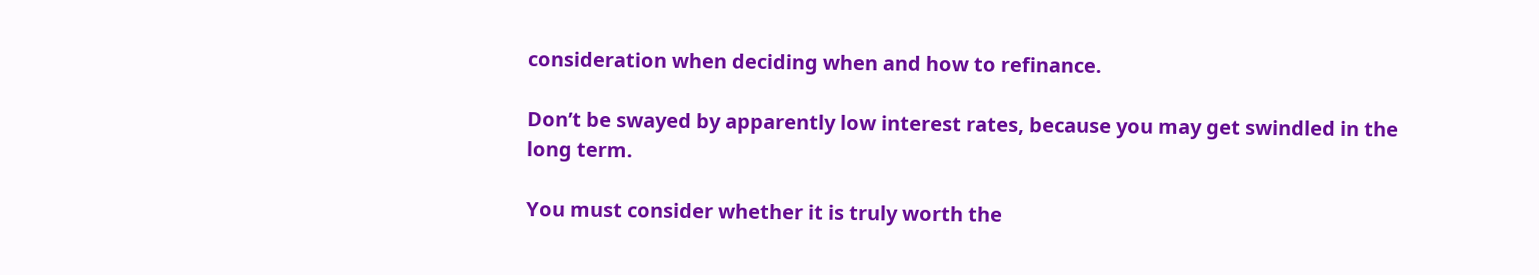consideration when deciding when and how to refinance.

Don’t be swayed by apparently low interest rates, because you may get swindled in the long term.

You must consider whether it is truly worth the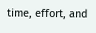time, effort, and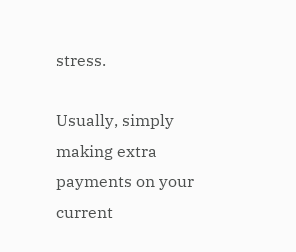stress.

Usually, simply making extra payments on your current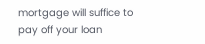mortgage will suffice to pay off your loan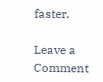faster.

Leave a Comment